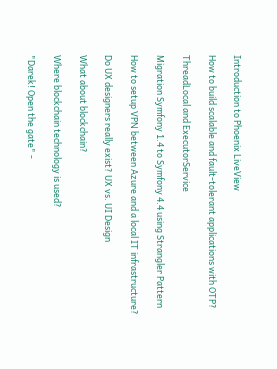Introduction to Phoenix LiveView

How to build scalable and fault-tolerant applications with OTP?

ThreadLocal and ExecutorService

Migration Symfony 1.4 to Symfony 4.4 using Strangler Pattern

How to setup VPN between Azure and a local IT infrastructure?

Do UX designers really exist? UX vs. UI Design

What about blockchain?

Where blockchain technology is used?

"Darek! Open the gate" -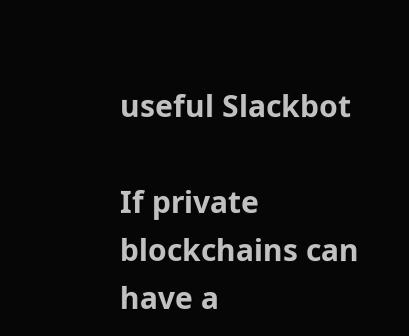useful Slackbot

If private blockchains can have a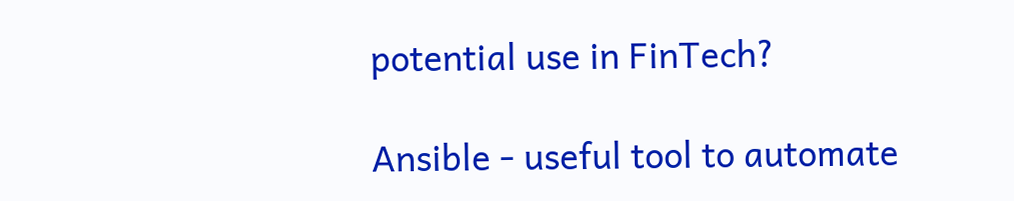potential use in FinTech?

Ansible - useful tool to automate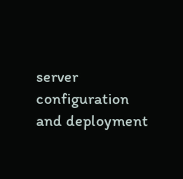server configuration and deployment